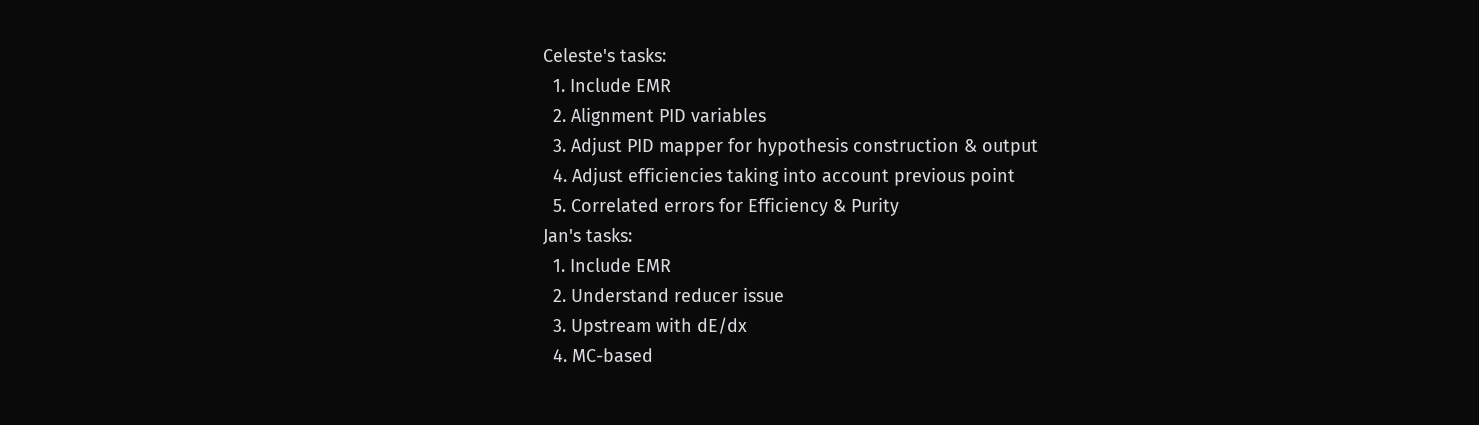Celeste's tasks:
  1. Include EMR
  2. Alignment PID variables
  3. Adjust PID mapper for hypothesis construction & output
  4. Adjust efficiencies taking into account previous point
  5. Correlated errors for Efficiency & Purity
Jan's tasks:
  1. Include EMR
  2. Understand reducer issue
  3. Upstream with dE/dx
  4. MC-based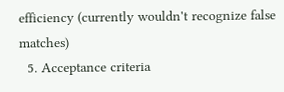efficiency (currently wouldn't recognize false matches)
  5. Acceptance criteria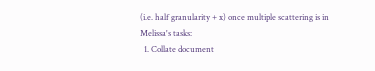(i.e. half granularity + x) once multiple scattering is in
Melissa's tasks:
  1. Collate document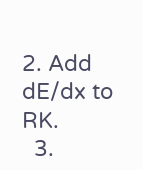2. Add dE/dx to RK.
  3.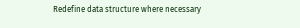Redefine data structure where necessary